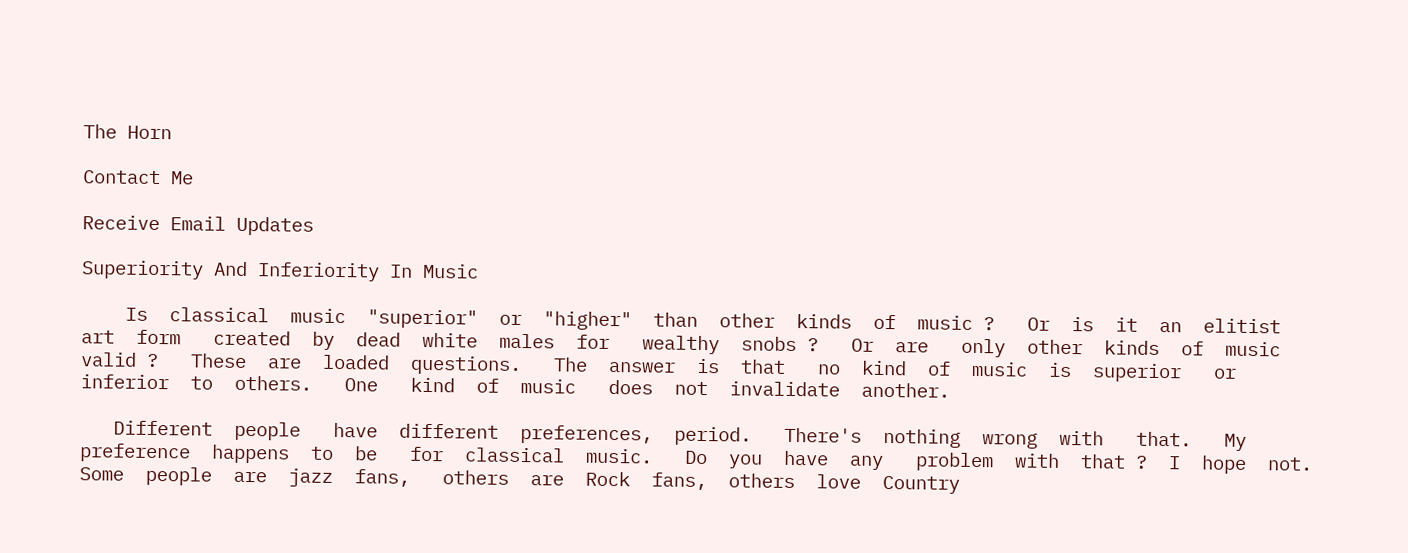The Horn

Contact Me

Receive Email Updates

Superiority And Inferiority In Music

    Is  classical  music  "superior"  or  "higher"  than  other  kinds  of  music ?   Or  is  it  an  elitist  art  form   created  by  dead  white  males  for   wealthy  snobs ?   Or  are   only  other  kinds  of  music  valid ?   These  are  loaded  questions.   The  answer  is  that   no  kind  of  music  is  superior   or  inferior  to  others.   One   kind  of  music   does  not  invalidate  another.

   Different  people   have  different  preferences,  period.   There's  nothing  wrong  with   that.   My  preference  happens  to  be   for  classical  music.   Do  you  have  any   problem  with  that ?  I  hope  not.   Some  people  are  jazz  fans,   others  are  Rock  fans,  others  love  Country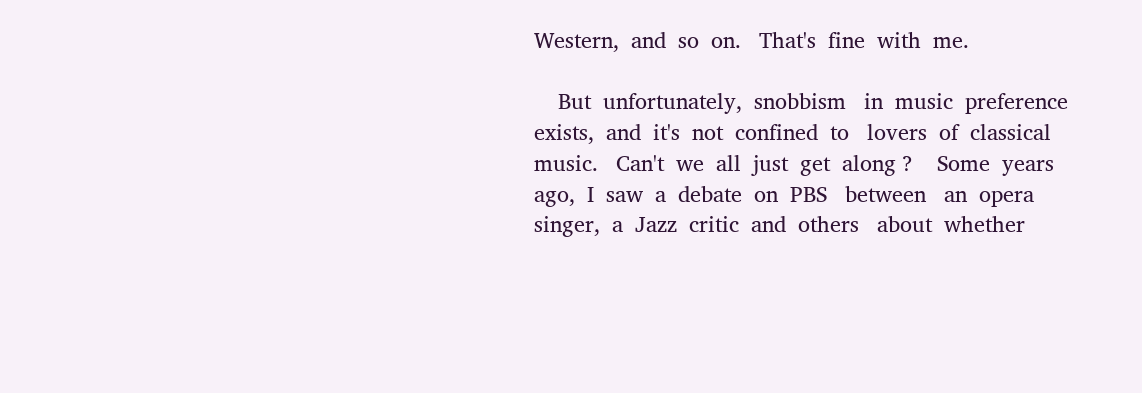Western,  and  so  on.   That's  fine  with  me.

    But  unfortunately,  snobbism   in  music  preference  exists,  and  it's  not  confined  to   lovers  of  classical  music.   Can't  we  all  just  get  along ?    Some  years  ago,  I  saw  a  debate  on  PBS   between   an  opera  singer,  a  Jazz  critic  and  others   about  whether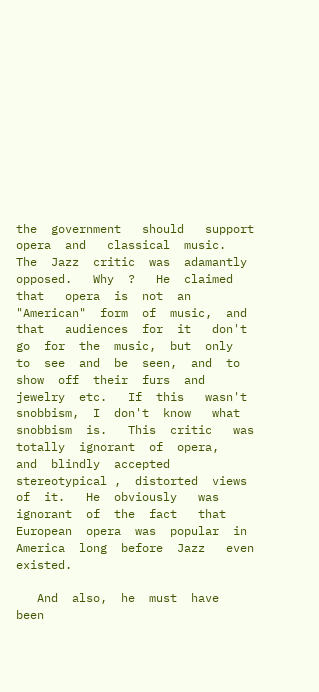the  government   should   support  opera  and   classical  music.   The  Jazz  critic  was  adamantly  opposed.   Why  ?   He  claimed  that   opera  is  not  an  "American"  form  of  music,  and  that   audiences  for  it   don't  go  for  the  music,  but  only   to  see  and  be  seen,  and  to   show  off  their  furs  and  jewelry  etc.   If  this   wasn't  snobbism,  I  don't  know   what  snobbism  is.   This  critic   was  totally  ignorant  of  opera,   and  blindly  accepted   stereotypical ,  distorted  views  of  it.   He  obviously   was  ignorant  of  the  fact   that   European  opera  was  popular  in  America  long  before  Jazz   even  existed.

   And  also,  he  must  have  been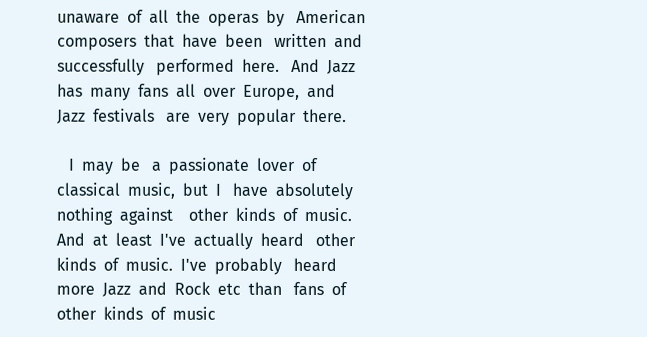unaware  of  all  the  operas  by   American   composers  that  have  been   written  and  successfully   performed  here.   And  Jazz    has  many  fans  all  over  Europe,  and  Jazz  festivals   are  very  popular  there.

   I  may  be   a  passionate  lover  of  classical  music,  but  I   have  absolutely  nothing  against    other  kinds  of  music.  And  at  least  I've  actually  heard   other  kinds  of  music.  I've  probably   heard   more  Jazz  and  Rock  etc  than   fans  of   other  kinds  of  music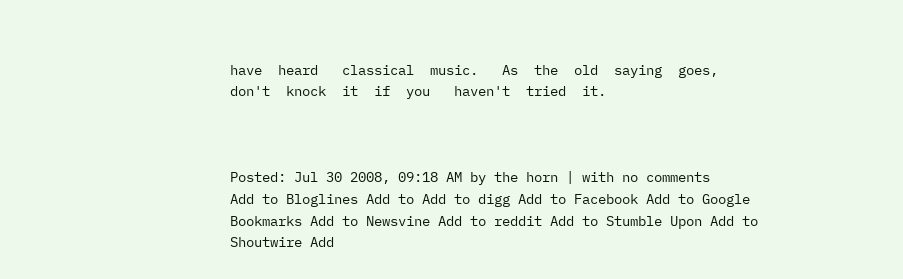have  heard   classical  music.   As  the  old  saying  goes,  don't  knock  it  if  you   haven't  tried  it.



Posted: Jul 30 2008, 09:18 AM by the horn | with no comments
Add to Bloglines Add to Add to digg Add to Facebook Add to Google Bookmarks Add to Newsvine Add to reddit Add to Stumble Upon Add to Shoutwire Add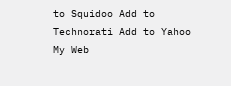to Squidoo Add to Technorati Add to Yahoo My Web